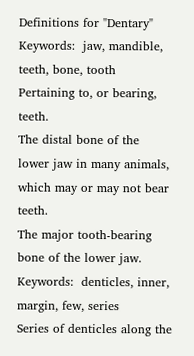Definitions for "Dentary"
Keywords:  jaw, mandible, teeth, bone, tooth
Pertaining to, or bearing, teeth.
The distal bone of the lower jaw in many animals, which may or may not bear teeth.
The major tooth-bearing bone of the lower jaw.
Keywords:  denticles, inner, margin, few, series
Series of denticles along the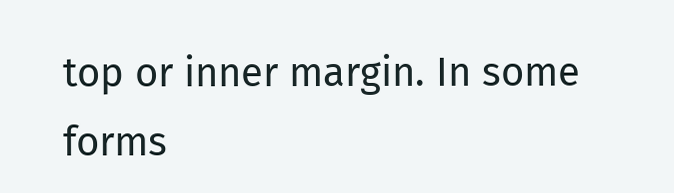top or inner margin. In some forms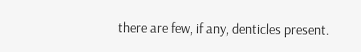there are few, if any, denticles present.